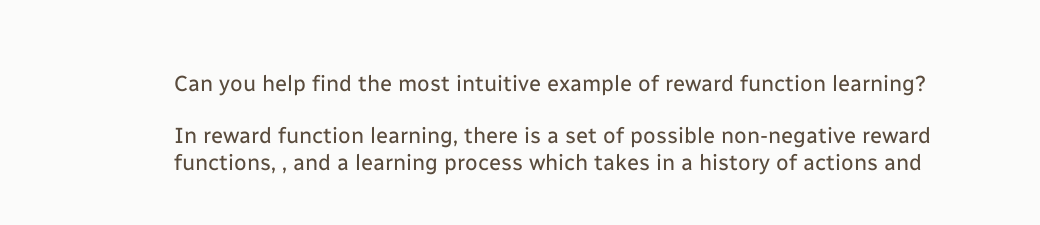Can you help find the most intuitive example of reward function learning?

In reward function learning, there is a set of possible non-negative reward functions, , and a learning process which takes in a history of actions and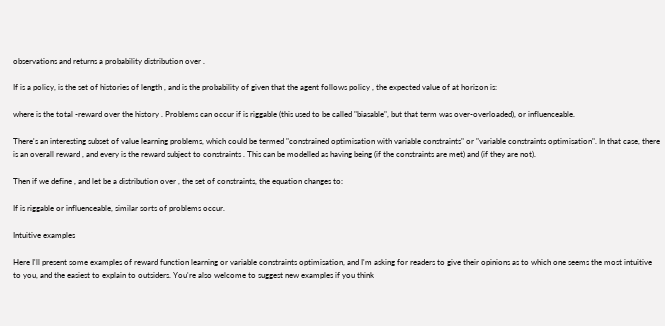observations and returns a probability distribution over .

If is a policy, is the set of histories of length , and is the probability of given that the agent follows policy , the expected value of at horizon is:

where is the total -reward over the history . Problems can occur if is riggable (this used to be called "biasable", but that term was over-overloaded), or influenceable.

There's an interesting subset of value learning problems, which could be termed "constrained optimisation with variable constraints" or "variable constraints optimisation". In that case, there is an overall reward , and every is the reward subject to constraints . This can be modelled as having being (if the constraints are met) and (if they are not).

Then if we define , and let be a distribution over , the set of constraints, the equation changes to:

If is riggable or influenceable, similar sorts of problems occur.

Intuitive examples

Here I'll present some examples of reward function learning or variable constraints optimisation, and I'm asking for readers to give their opinions as to which one seems the most intuitive to you, and the easiest to explain to outsiders. You're also welcome to suggest new examples if you think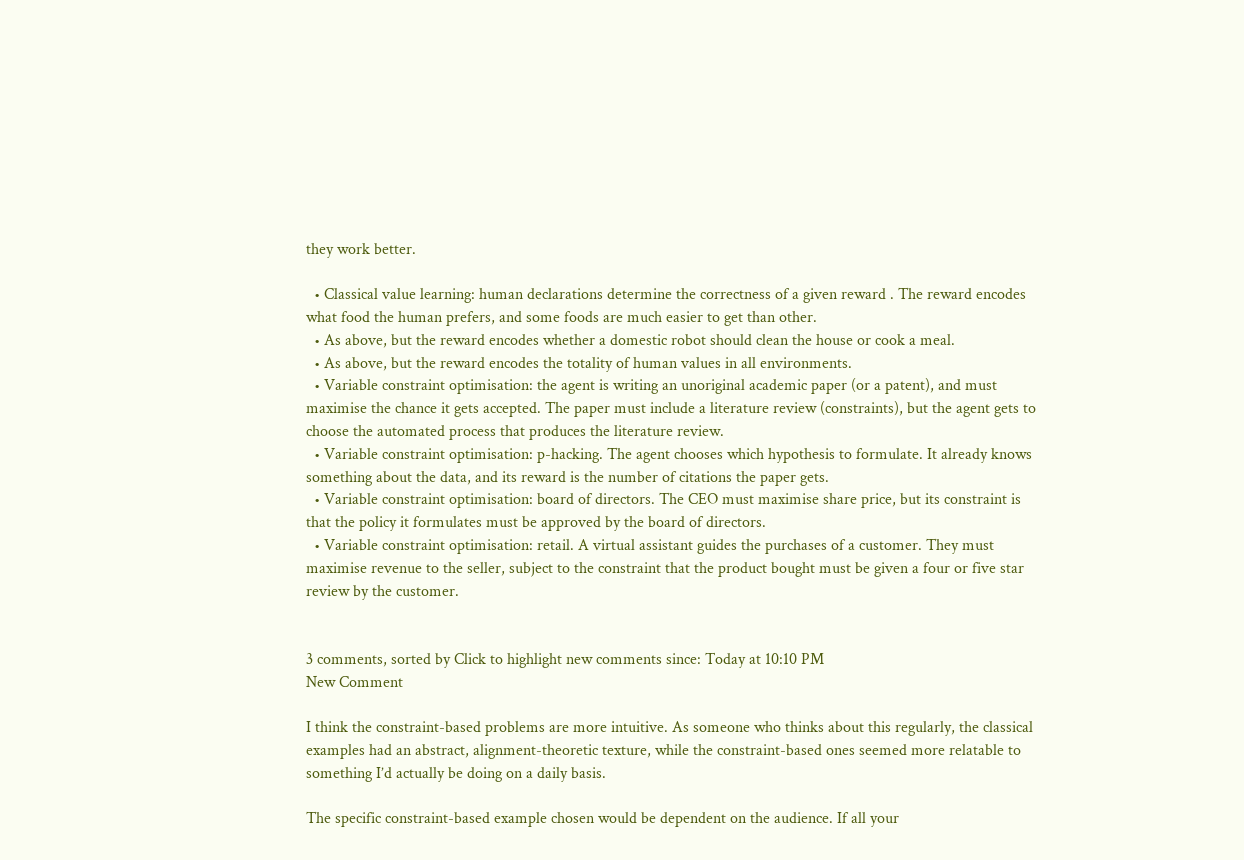they work better.

  • Classical value learning: human declarations determine the correctness of a given reward . The reward encodes what food the human prefers, and some foods are much easier to get than other.
  • As above, but the reward encodes whether a domestic robot should clean the house or cook a meal.
  • As above, but the reward encodes the totality of human values in all environments.
  • Variable constraint optimisation: the agent is writing an unoriginal academic paper (or a patent), and must maximise the chance it gets accepted. The paper must include a literature review (constraints), but the agent gets to choose the automated process that produces the literature review.
  • Variable constraint optimisation: p-hacking. The agent chooses which hypothesis to formulate. It already knows something about the data, and its reward is the number of citations the paper gets.
  • Variable constraint optimisation: board of directors. The CEO must maximise share price, but its constraint is that the policy it formulates must be approved by the board of directors.
  • Variable constraint optimisation: retail. A virtual assistant guides the purchases of a customer. They must maximise revenue to the seller, subject to the constraint that the product bought must be given a four or five star review by the customer.


3 comments, sorted by Click to highlight new comments since: Today at 10:10 PM
New Comment

I think the constraint-based problems are more intuitive. As someone who thinks about this regularly, the classical examples had an abstract, alignment-theoretic texture, while the constraint-based ones seemed more relatable to something I’d actually be doing on a daily basis.

The specific constraint-based example chosen would be dependent on the audience. If all your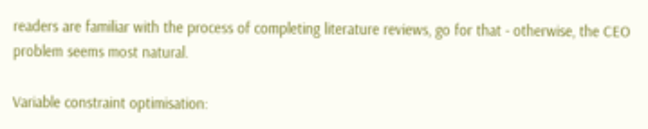readers are familiar with the process of completing literature reviews, go for that - otherwise, the CEO problem seems most natural.

Variable constraint optimisation: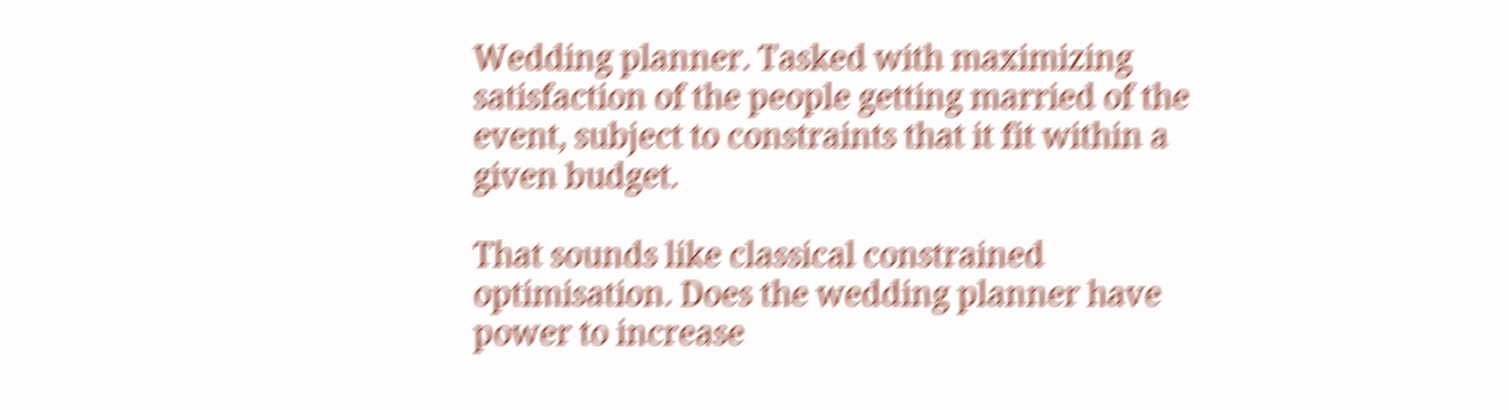Wedding planner. Tasked with maximizing satisfaction of the people getting married of the event, subject to constraints that it fit within a given budget.

That sounds like classical constrained optimisation. Does the wedding planner have power to increase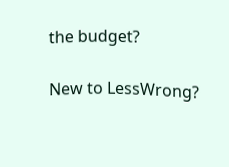the budget?

New to LessWrong?